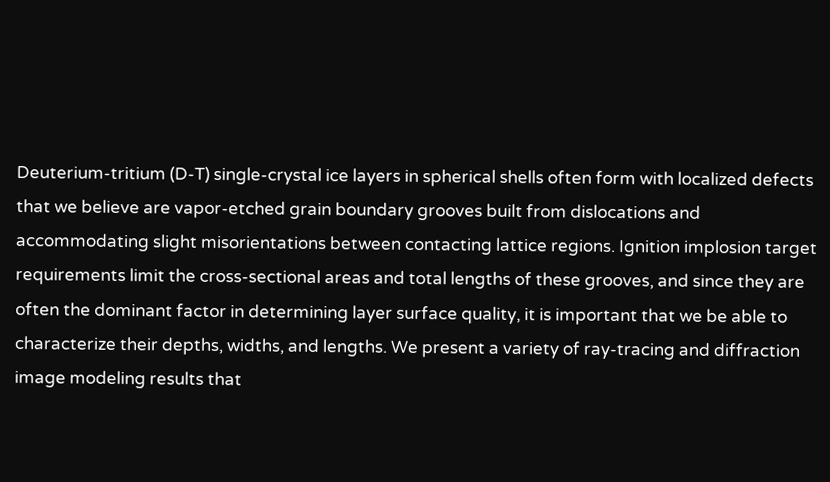Deuterium-tritium (D-T) single-crystal ice layers in spherical shells often form with localized defects that we believe are vapor-etched grain boundary grooves built from dislocations and accommodating slight misorientations between contacting lattice regions. Ignition implosion target requirements limit the cross-sectional areas and total lengths of these grooves, and since they are often the dominant factor in determining layer surface quality, it is important that we be able to characterize their depths, widths, and lengths. We present a variety of ray-tracing and diffraction image modeling results that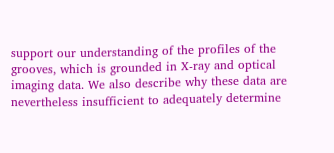support our understanding of the profiles of the grooves, which is grounded in X-ray and optical imaging data. We also describe why these data are nevertheless insufficient to adequately determine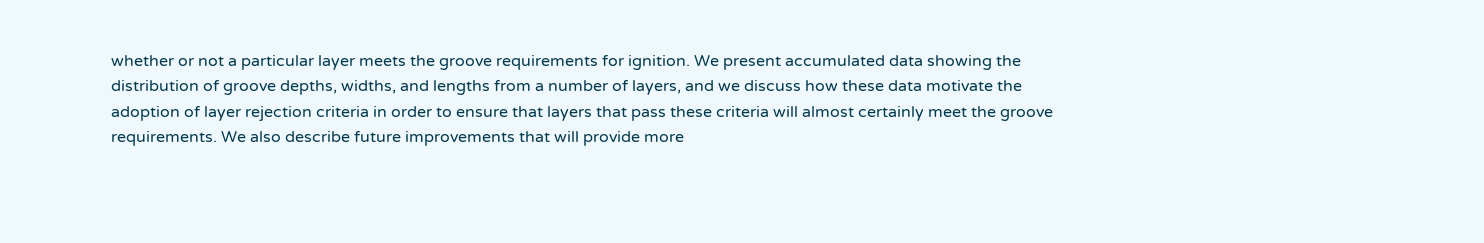whether or not a particular layer meets the groove requirements for ignition. We present accumulated data showing the distribution of groove depths, widths, and lengths from a number of layers, and we discuss how these data motivate the adoption of layer rejection criteria in order to ensure that layers that pass these criteria will almost certainly meet the groove requirements. We also describe future improvements that will provide more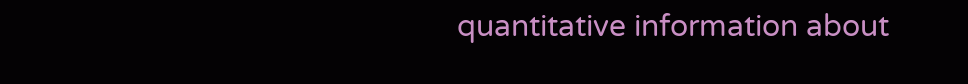quantitative information about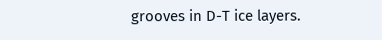grooves in D-T ice layers.